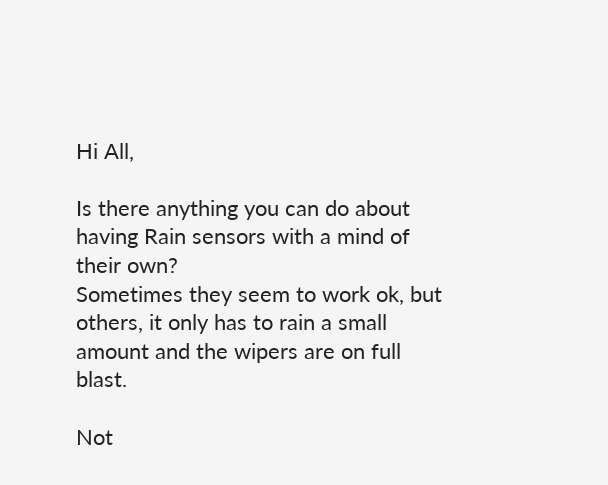Hi All,

Is there anything you can do about having Rain sensors with a mind of their own?
Sometimes they seem to work ok, but others, it only has to rain a small amount and the wipers are on full blast.

Not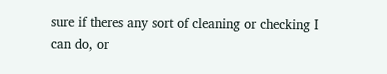sure if theres any sort of cleaning or checking I can do, or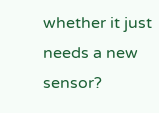whether it just needs a new sensor?